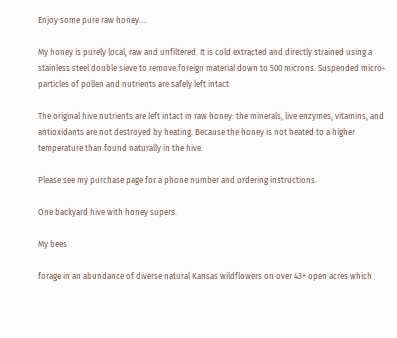Enjoy some pure raw honey....

My honey is purely local, raw and unfiltered. It is cold extracted and directly strained using a stainless steel double sieve to remove foreign material down to 500 microns. Suspended micro-particles of pollen and nutrients are safely left intact.

The original hive nutrients are left intact in raw honey: the minerals, live enzymes, vitamins, and antioxidants are not destroyed by heating. Because the honey is not heated to a higher temperature than found naturally in the hive.

Please see my purchase page for a phone number and ordering instructions.

One backyard hive with honey supers.

My bees

forage in an abundance of diverse natural Kansas wildflowers on over 43+ open acres which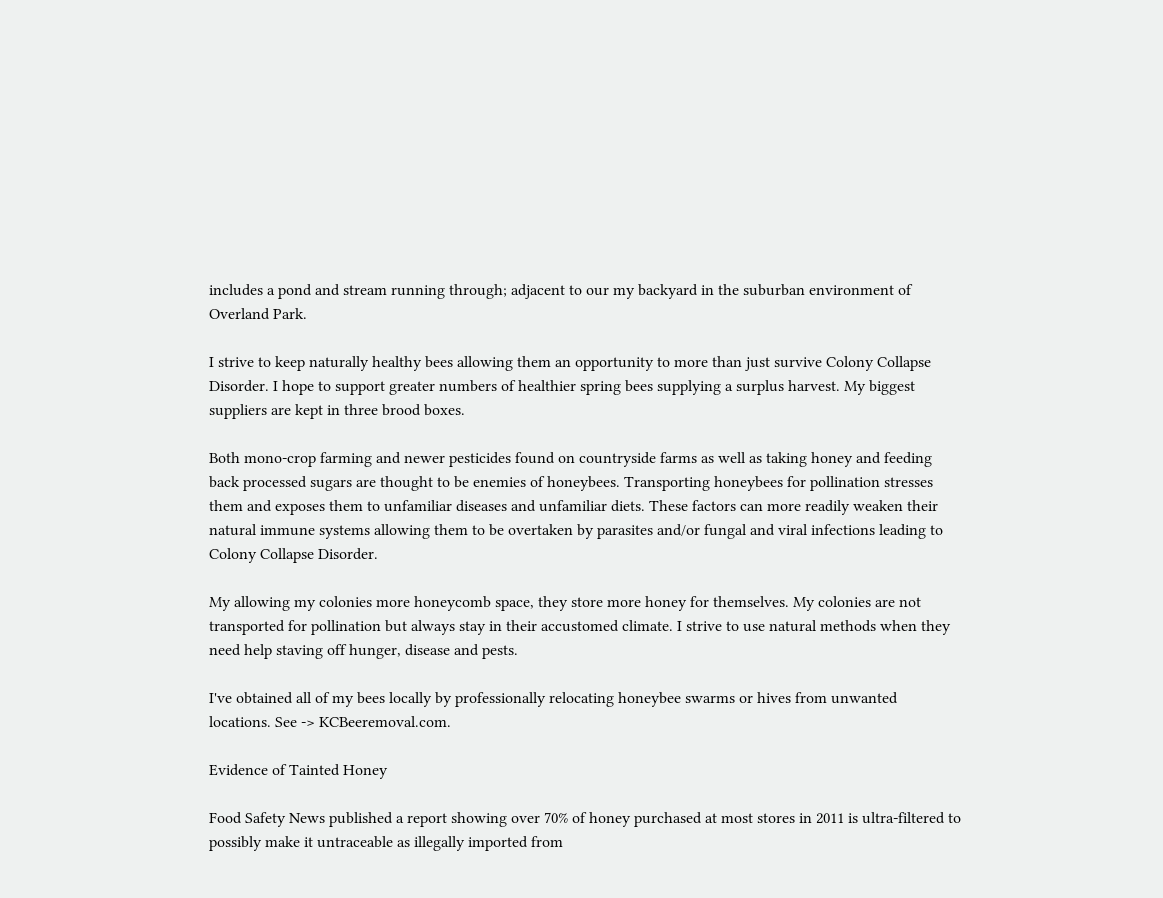includes a pond and stream running through; adjacent to our my backyard in the suburban environment of Overland Park.

I strive to keep naturally healthy bees allowing them an opportunity to more than just survive Colony Collapse Disorder. I hope to support greater numbers of healthier spring bees supplying a surplus harvest. My biggest suppliers are kept in three brood boxes.

Both mono-crop farming and newer pesticides found on countryside farms as well as taking honey and feeding back processed sugars are thought to be enemies of honeybees. Transporting honeybees for pollination stresses them and exposes them to unfamiliar diseases and unfamiliar diets. These factors can more readily weaken their natural immune systems allowing them to be overtaken by parasites and/or fungal and viral infections leading to Colony Collapse Disorder.

My allowing my colonies more honeycomb space, they store more honey for themselves. My colonies are not transported for pollination but always stay in their accustomed climate. I strive to use natural methods when they need help staving off hunger, disease and pests.

I've obtained all of my bees locally by professionally relocating honeybee swarms or hives from unwanted locations. See -> KCBeeremoval.com.

Evidence of Tainted Honey

Food Safety News published a report showing over 70% of honey purchased at most stores in 2011 is ultra-filtered to possibly make it untraceable as illegally imported from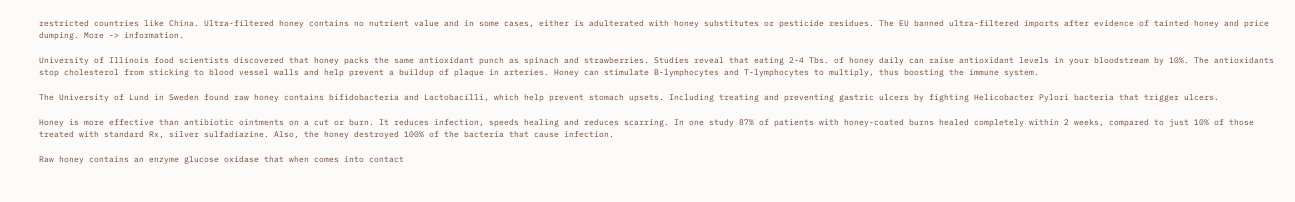restricted countries like China. Ultra-filtered honey contains no nutrient value and in some cases, either is adulterated with honey substitutes or pesticide residues. The EU banned ultra-filtered imports after evidence of tainted honey and price dumping. More -> information.

University of Illinois food scientists discovered that honey packs the same antioxidant punch as spinach and strawberries. Studies reveal that eating 2-4 Tbs. of honey daily can raise antioxidant levels in your bloodstream by 10%. The antioxidants stop cholesterol from sticking to blood vessel walls and help prevent a buildup of plaque in arteries. Honey can stimulate B-lymphocytes and T-lymphocytes to multiply, thus boosting the immune system.

The University of Lund in Sweden found raw honey contains bifidobacteria and Lactobacilli, which help prevent stomach upsets. Including treating and preventing gastric ulcers by fighting Helicobacter Pylori bacteria that trigger ulcers.

Honey is more effective than antibiotic ointments on a cut or burn. It reduces infection, speeds healing and reduces scarring. In one study 87% of patients with honey-coated burns healed completely within 2 weeks, compared to just 10% of those treated with standard Rx, silver sulfadiazine. Also, the honey destroyed 100% of the bacteria that cause infection.

Raw honey contains an enzyme glucose oxidase that when comes into contact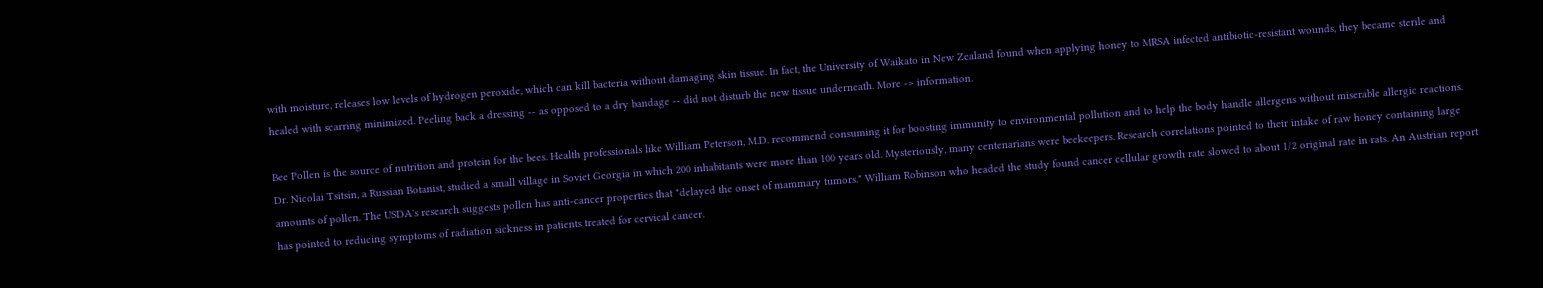with moisture, releases low levels of hydrogen peroxide, which can kill bacteria without damaging skin tissue. In fact, the University of Waikato in New Zealand found when applying honey to MRSA infected antibiotic-resistant wounds, they became sterile and healed with scarring minimized. Peeling back a dressing -- as opposed to a dry bandage -- did not disturb the new tissue underneath. More -> information.

Bee Pollen is the source of nutrition and protein for the bees. Health professionals like William Peterson, M.D. recommend consuming it for boosting immunity to environmental pollution and to help the body handle allergens without miserable allergic reactions. Dr. Nicolai Tsitsin, a Russian Botanist, studied a small village in Soviet Georgia in which 200 inhabitants were more than 100 years old. Mysteriously, many centenarians were beekeepers. Research correlations pointed to their intake of raw honey containing large amounts of pollen. The USDA's research suggests pollen has anti-cancer properties that "delayed the onset of mammary tumors." William Robinson who headed the study found cancer cellular growth rate slowed to about 1/2 original rate in rats. An Austrian report has pointed to reducing symptoms of radiation sickness in patients treated for cervical cancer.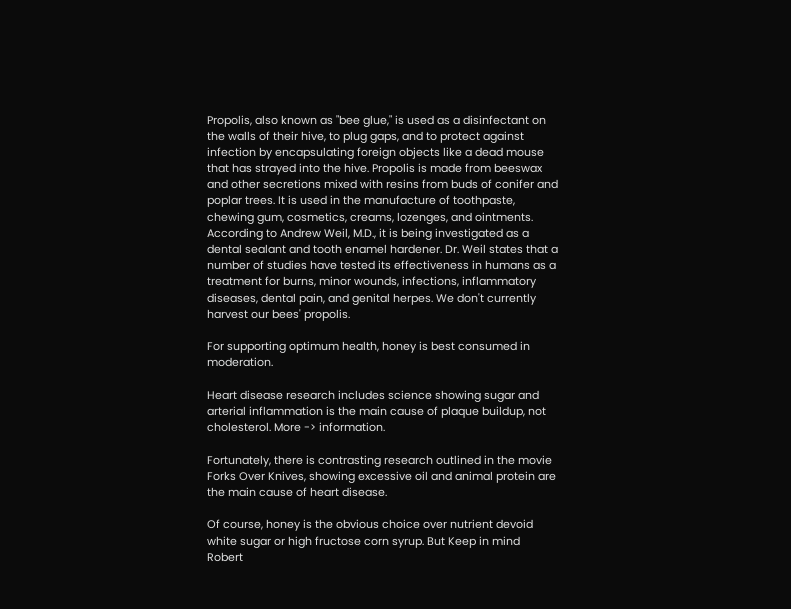Propolis, also known as "bee glue," is used as a disinfectant on the walls of their hive, to plug gaps, and to protect against infection by encapsulating foreign objects like a dead mouse that has strayed into the hive. Propolis is made from beeswax and other secretions mixed with resins from buds of conifer and poplar trees. It is used in the manufacture of toothpaste, chewing gum, cosmetics, creams, lozenges, and ointments. According to Andrew Weil, M.D., it is being investigated as a dental sealant and tooth enamel hardener. Dr. Weil states that a number of studies have tested its effectiveness in humans as a treatment for burns, minor wounds, infections, inflammatory diseases, dental pain, and genital herpes. We don't currently harvest our bees' propolis.

For supporting optimum health, honey is best consumed in moderation.

Heart disease research includes science showing sugar and arterial inflammation is the main cause of plaque buildup, not cholesterol. More -> information.

Fortunately, there is contrasting research outlined in the movie Forks Over Knives, showing excessive oil and animal protein are the main cause of heart disease.

Of course, honey is the obvious choice over nutrient devoid white sugar or high fructose corn syrup. But Keep in mind Robert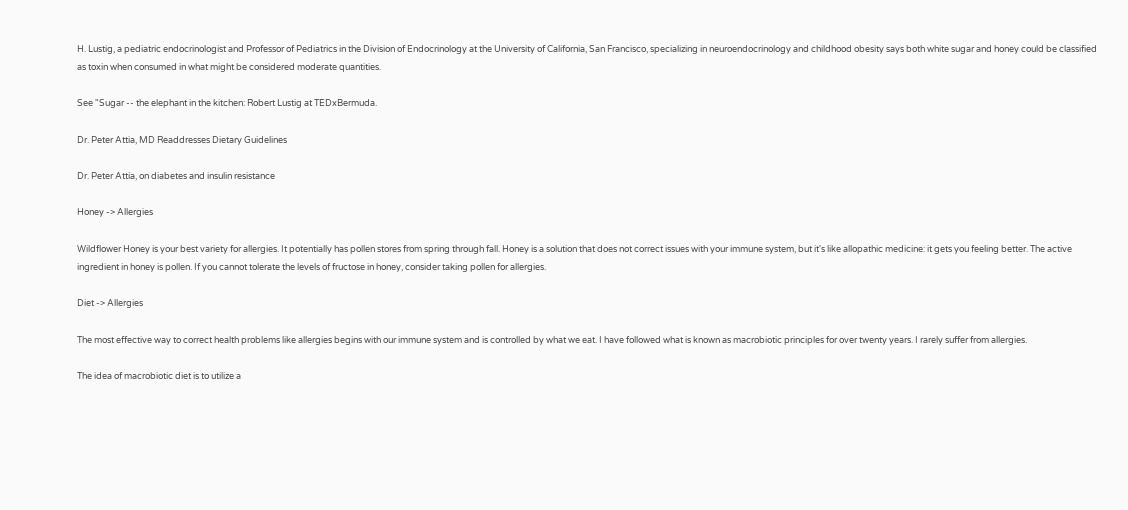H. Lustig, a pediatric endocrinologist and Professor of Pediatrics in the Division of Endocrinology at the University of California, San Francisco, specializing in neuroendocrinology and childhood obesity says both white sugar and honey could be classified as toxin when consumed in what might be considered moderate quantities.

See "Sugar -- the elephant in the kitchen: Robert Lustig at TEDxBermuda.

Dr. Peter Attia, MD Readdresses Dietary Guidelines

Dr. Peter Attia, on diabetes and insulin resistance

Honey -> Allergies

Wildflower Honey is your best variety for allergies. It potentially has pollen stores from spring through fall. Honey is a solution that does not correct issues with your immune system, but it's like allopathic medicine: it gets you feeling better. The active ingredient in honey is pollen. If you cannot tolerate the levels of fructose in honey, consider taking pollen for allergies.

Diet -> Allergies

The most effective way to correct health problems like allergies begins with our immune system and is controlled by what we eat. I have followed what is known as macrobiotic principles for over twenty years. I rarely suffer from allergies.

The idea of macrobiotic diet is to utilize a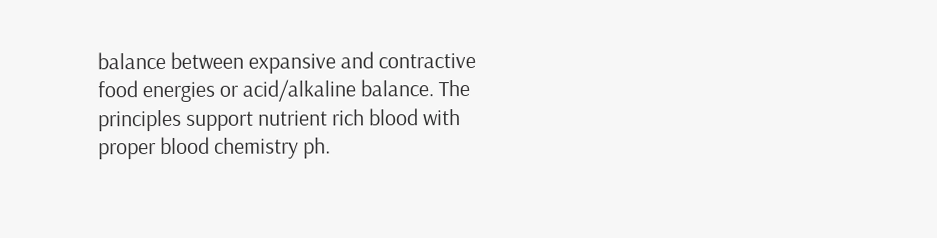balance between expansive and contractive food energies or acid/alkaline balance. The principles support nutrient rich blood with proper blood chemistry ph.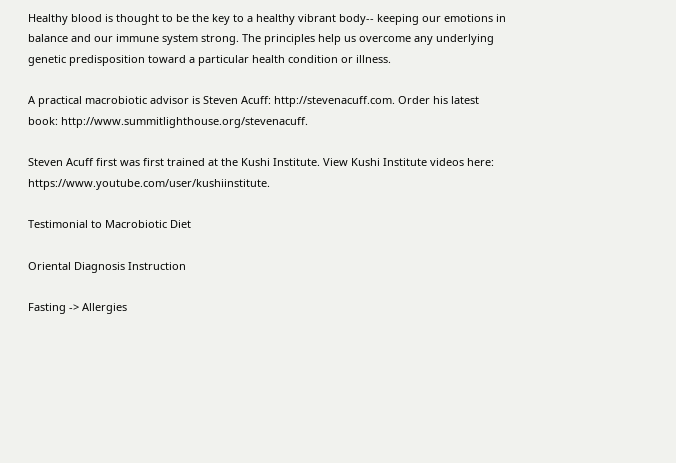Healthy blood is thought to be the key to a healthy vibrant body-- keeping our emotions in balance and our immune system strong. The principles help us overcome any underlying genetic predisposition toward a particular health condition or illness.

A practical macrobiotic advisor is Steven Acuff: http://stevenacuff.com. Order his latest book: http://www.summitlighthouse.org/stevenacuff.

Steven Acuff first was first trained at the Kushi Institute. View Kushi Institute videos here: https://www.youtube.com/user/kushiinstitute.

Testimonial to Macrobiotic Diet

Oriental Diagnosis Instruction

Fasting -> Allergies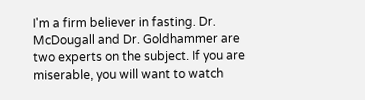I'm a firm believer in fasting. Dr. McDougall and Dr. Goldhammer are two experts on the subject. If you are miserable, you will want to watch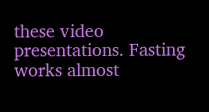these video presentations. Fasting works almost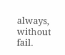always, without fail.